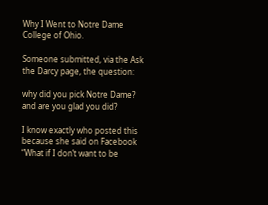Why I Went to Notre Dame College of Ohio.

Someone submitted, via the Ask the Darcy page, the question:

why did you pick Notre Dame? and are you glad you did?

I know exactly who posted this because she said on Facebook “What if I don’t want to be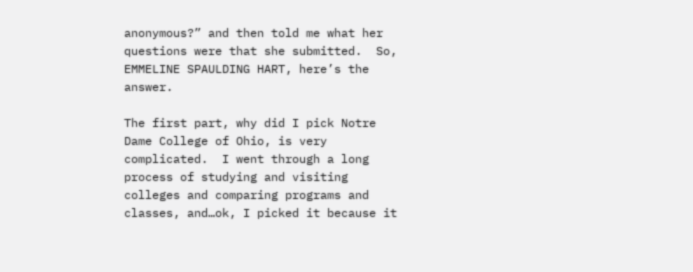anonymous?” and then told me what her questions were that she submitted.  So, EMMELINE SPAULDING HART, here’s the answer.

The first part, why did I pick Notre Dame College of Ohio, is very complicated.  I went through a long process of studying and visiting colleges and comparing programs and classes, and…ok, I picked it because it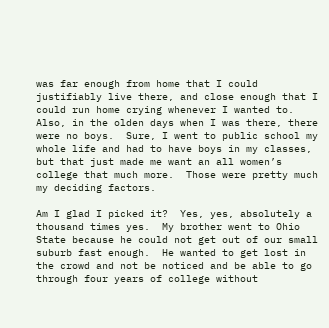was far enough from home that I could justifiably live there, and close enough that I could run home crying whenever I wanted to.  Also, in the olden days when I was there, there were no boys.  Sure, I went to public school my whole life and had to have boys in my classes, but that just made me want an all women’s college that much more.  Those were pretty much my deciding factors.

Am I glad I picked it?  Yes, yes, absolutely a thousand times yes.  My brother went to Ohio State because he could not get out of our small suburb fast enough.  He wanted to get lost in the crowd and not be noticed and be able to go through four years of college without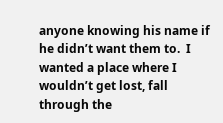anyone knowing his name if he didn’t want them to.  I wanted a place where I wouldn’t get lost, fall through the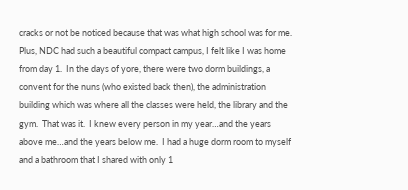cracks or not be noticed because that was what high school was for me.  Plus, NDC had such a beautiful compact campus, I felt like I was home from day 1.  In the days of yore, there were two dorm buildings, a convent for the nuns (who existed back then), the administration building which was where all the classes were held, the library and the gym.  That was it.  I knew every person in my year…and the years above me…and the years below me.  I had a huge dorm room to myself and a bathroom that I shared with only 1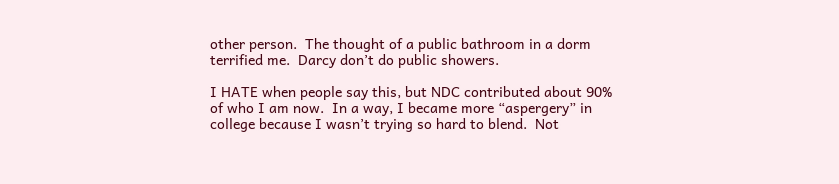other person.  The thought of a public bathroom in a dorm terrified me.  Darcy don’t do public showers.

I HATE when people say this, but NDC contributed about 90% of who I am now.  In a way, I became more “aspergery” in college because I wasn’t trying so hard to blend.  Not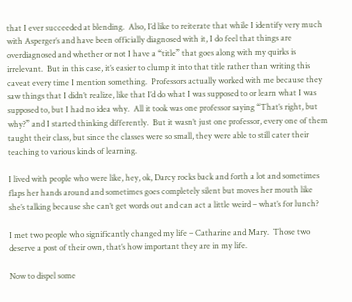that I ever succeeded at blending.  Also, I’d like to reiterate that while I identify very much with Asperger’s and have been officially diagnosed with it, I do feel that things are overdiagnosed and whether or not I have a “title” that goes along with my quirks is irrelevant.  But in this case, it’s easier to clump it into that title rather than writing this caveat every time I mention something.  Professors actually worked with me because they saw things that I didn’t realize, like that I’d do what I was supposed to or learn what I was supposed to, but I had no idea why.  All it took was one professor saying “That’s right, but why?” and I started thinking differently.  But it wasn’t just one professor, every one of them taught their class, but since the classes were so small, they were able to still cater their teaching to various kinds of learning.

I lived with people who were like, hey, ok, Darcy rocks back and forth a lot and sometimes  flaps her hands around and sometimes goes completely silent but moves her mouth like she’s talking because she can’t get words out and can act a little weird – what’s for lunch?

I met two people who significantly changed my life – Catharine and Mary.  Those two deserve a post of their own, that’s how important they are in my life.

Now to dispel some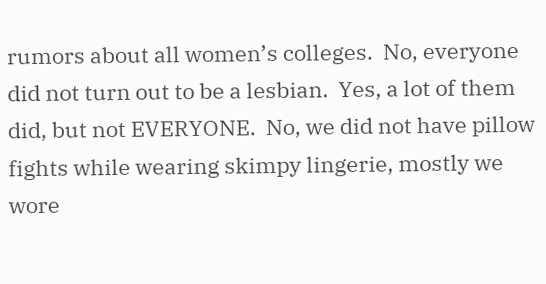rumors about all women’s colleges.  No, everyone did not turn out to be a lesbian.  Yes, a lot of them did, but not EVERYONE.  No, we did not have pillow fights while wearing skimpy lingerie, mostly we wore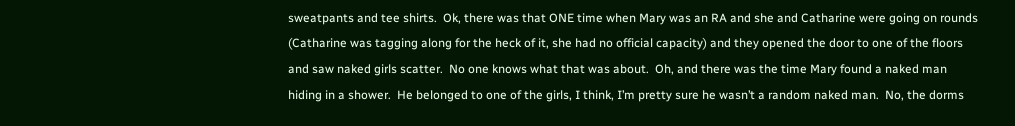sweatpants and tee shirts.  Ok, there was that ONE time when Mary was an RA and she and Catharine were going on rounds (Catharine was tagging along for the heck of it, she had no official capacity) and they opened the door to one of the floors and saw naked girls scatter.  No one knows what that was about.  Oh, and there was the time Mary found a naked man hiding in a shower.  He belonged to one of the girls, I think, I’m pretty sure he wasn’t a random naked man.  No, the dorms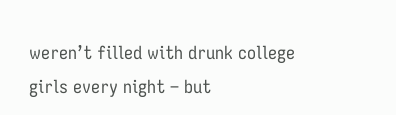weren’t filled with drunk college girls every night – but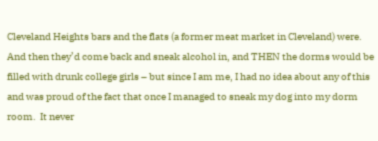Cleveland Heights bars and the flats (a former meat market in Cleveland) were.  And then they’d come back and sneak alcohol in, and THEN the dorms would be filled with drunk college girls – but since I am me, I had no idea about any of this and was proud of the fact that once I managed to sneak my dog into my dorm room.  It never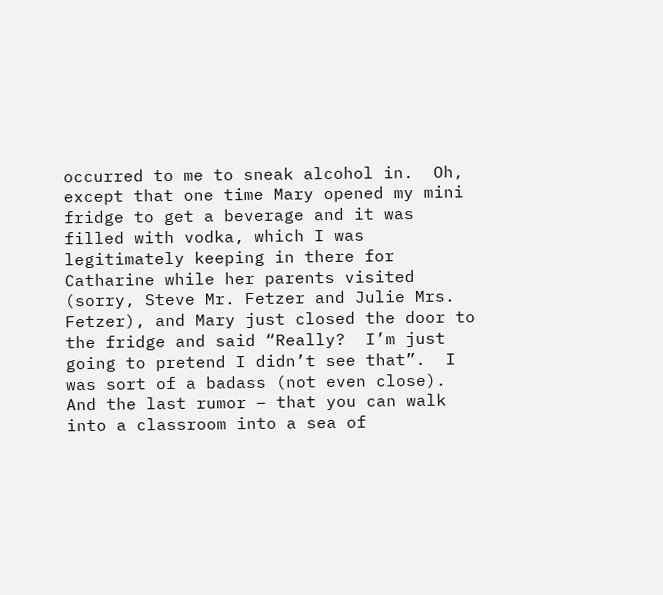occurred to me to sneak alcohol in.  Oh, except that one time Mary opened my mini fridge to get a beverage and it was filled with vodka, which I was legitimately keeping in there for Catharine while her parents visited (sorry, Steve Mr. Fetzer and Julie Mrs. Fetzer), and Mary just closed the door to the fridge and said “Really?  I’m just going to pretend I didn’t see that”.  I was sort of a badass (not even close).  And the last rumor – that you can walk into a classroom into a sea of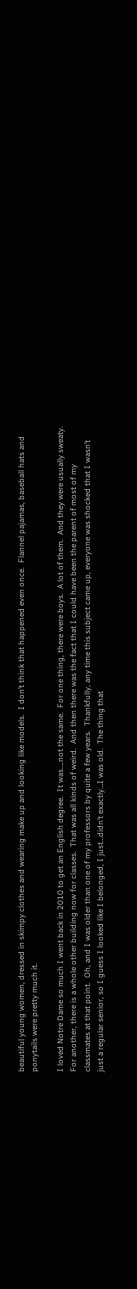beautiful young women, dressed in skimpy clothes and wearing make up and looking like models.  I don’t think that happened even once.  Flannel pajamas, baseball hats and ponytails were pretty much it.

I loved Notre Dame so much I went back in 2010 to get an English degree.  It was….not the same.  For one thing, there were boys.  A lot of them.  And they were usually sweaty.  For another, there is a whole other building now for classes.  That was all kinds of weird.  And then there was the fact that I could have been the parent of most of my classmates at that point.  Oh, and I was older than one of my professors by quite a few years.  Thankfully, any time this subject came up, everyone was shocked that I wasn’t just a regular senior, so I guess I looked like I belonged, I just…didn’t exactly…I was old.  The thing that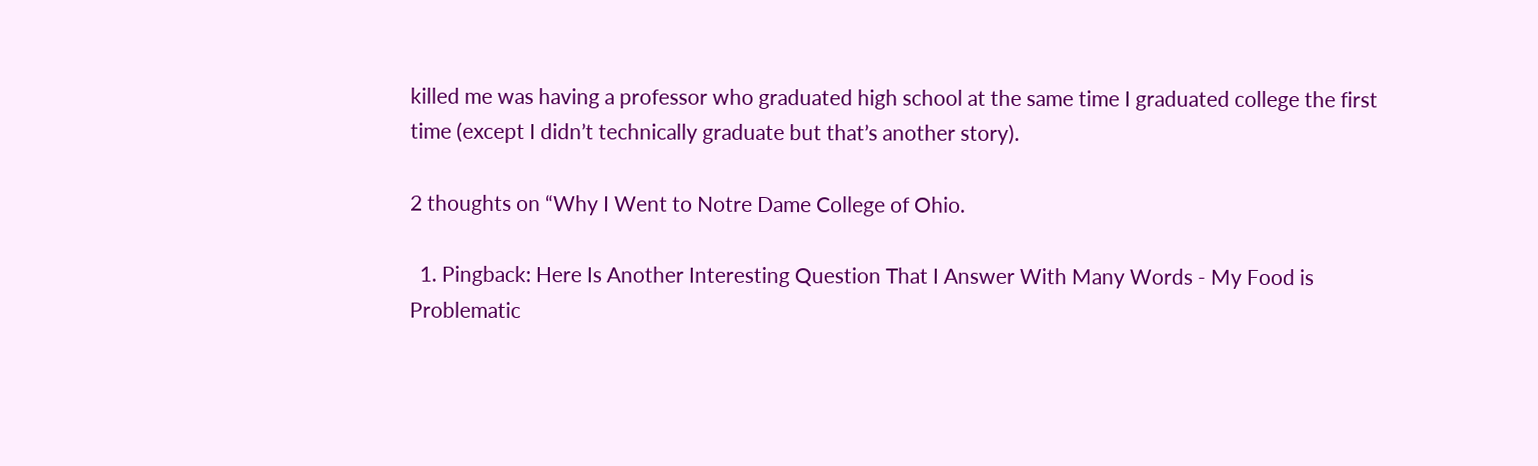killed me was having a professor who graduated high school at the same time I graduated college the first time (except I didn’t technically graduate but that’s another story).

2 thoughts on “Why I Went to Notre Dame College of Ohio.

  1. Pingback: Here Is Another Interesting Question That I Answer With Many Words - My Food is Problematic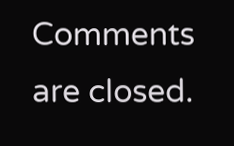Comments are closed.